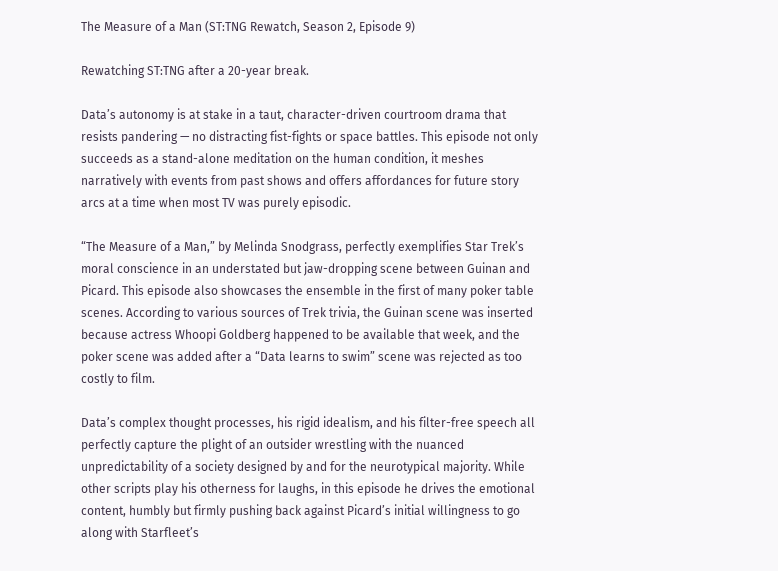The Measure of a Man (ST:TNG Rewatch, Season 2, Episode 9)

Rewatching ST:TNG after a 20-year break.

Data’s autonomy is at stake in a taut, character-driven courtroom drama that resists pandering — no distracting fist-fights or space battles. This episode not only succeeds as a stand-alone meditation on the human condition, it meshes narratively with events from past shows and offers affordances for future story arcs at a time when most TV was purely episodic.

“The Measure of a Man,” by Melinda Snodgrass, perfectly exemplifies Star Trek’s moral conscience in an understated but jaw-dropping scene between Guinan and Picard. This episode also showcases the ensemble in the first of many poker table scenes. According to various sources of Trek trivia, the Guinan scene was inserted because actress Whoopi Goldberg happened to be available that week, and the poker scene was added after a “Data learns to swim” scene was rejected as too costly to film.

Data’s complex thought processes, his rigid idealism, and his filter-free speech all perfectly capture the plight of an outsider wrestling with the nuanced unpredictability of a society designed by and for the neurotypical majority. While other scripts play his otherness for laughs, in this episode he drives the emotional content, humbly but firmly pushing back against Picard’s initial willingness to go along with Starfleet’s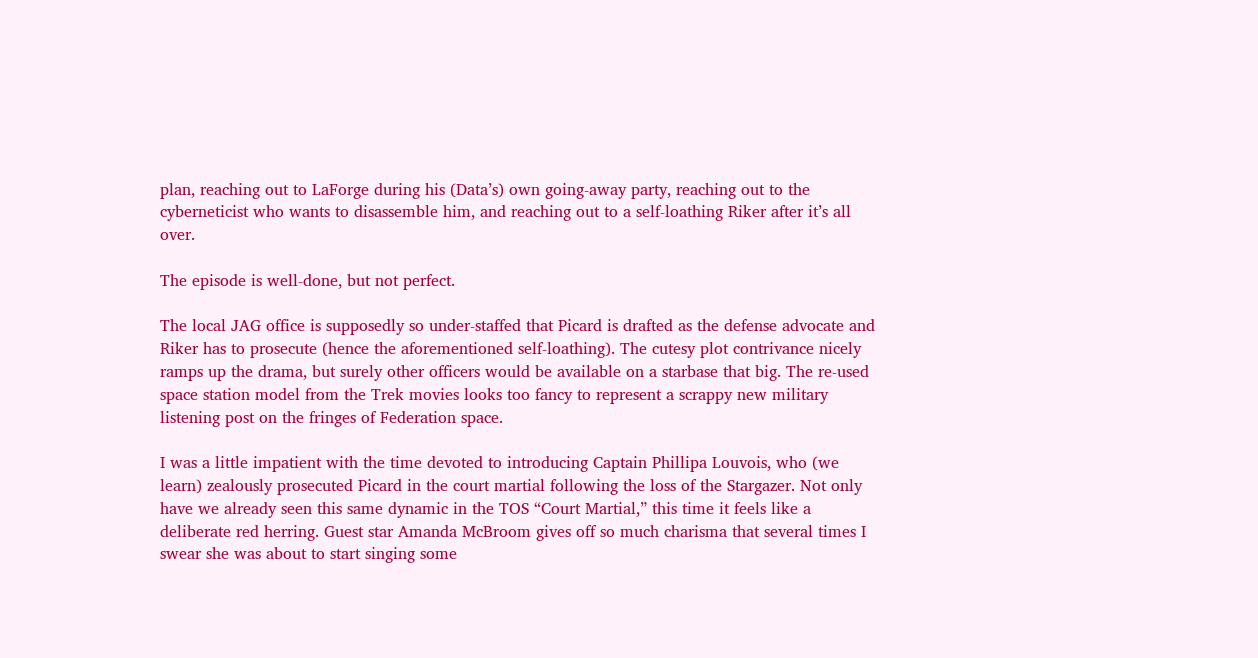plan, reaching out to LaForge during his (Data’s) own going-away party, reaching out to the cyberneticist who wants to disassemble him, and reaching out to a self-loathing Riker after it’s all over.

The episode is well-done, but not perfect.

The local JAG office is supposedly so under-staffed that Picard is drafted as the defense advocate and Riker has to prosecute (hence the aforementioned self-loathing). The cutesy plot contrivance nicely ramps up the drama, but surely other officers would be available on a starbase that big. The re-used space station model from the Trek movies looks too fancy to represent a scrappy new military listening post on the fringes of Federation space.

I was a little impatient with the time devoted to introducing Captain Phillipa Louvois, who (we learn) zealously prosecuted Picard in the court martial following the loss of the Stargazer. Not only have we already seen this same dynamic in the TOS “Court Martial,” this time it feels like a deliberate red herring. Guest star Amanda McBroom gives off so much charisma that several times I swear she was about to start singing some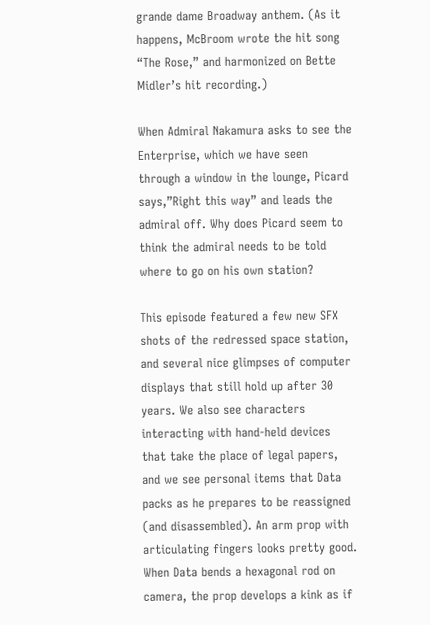grande dame Broadway anthem. (As it happens, McBroom wrote the hit song “The Rose,” and harmonized on Bette Midler’s hit recording.)

When Admiral Nakamura asks to see the Enterprise, which we have seen through a window in the lounge, Picard says,”Right this way” and leads the admiral off. Why does Picard seem to think the admiral needs to be told where to go on his own station?

This episode featured a few new SFX shots of the redressed space station, and several nice glimpses of computer displays that still hold up after 30 years. We also see characters interacting with hand-held devices that take the place of legal papers, and we see personal items that Data packs as he prepares to be reassigned (and disassembled). An arm prop with articulating fingers looks pretty good. When Data bends a hexagonal rod on camera, the prop develops a kink as if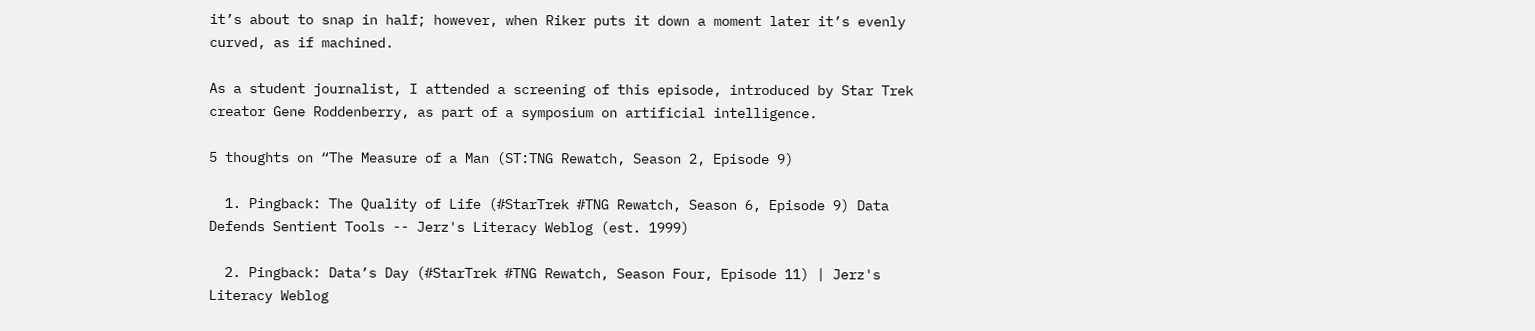it’s about to snap in half; however, when Riker puts it down a moment later it’s evenly curved, as if machined.

As a student journalist, I attended a screening of this episode, introduced by Star Trek creator Gene Roddenberry, as part of a symposium on artificial intelligence.

5 thoughts on “The Measure of a Man (ST:TNG Rewatch, Season 2, Episode 9)

  1. Pingback: The Quality of Life (#StarTrek #TNG Rewatch, Season 6, Episode 9) Data Defends Sentient Tools -- Jerz's Literacy Weblog (est. 1999)

  2. Pingback: Data’s Day (#StarTrek #TNG Rewatch, Season Four, Episode 11) | Jerz's Literacy Weblog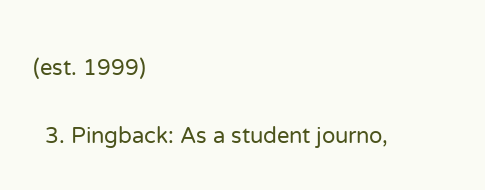(est. 1999)

  3. Pingback: As a student journo,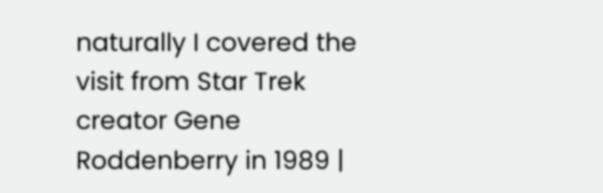naturally I covered the visit from Star Trek creator Gene Roddenberry in 1989 |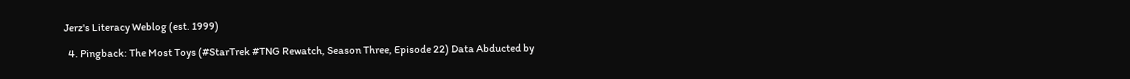Jerz's Literacy Weblog (est. 1999)

  4. Pingback: The Most Toys (#StarTrek #TNG Rewatch, Season Three, Episode 22) Data Abducted by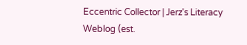Eccentric Collector | Jerz's Literacy Weblog (est.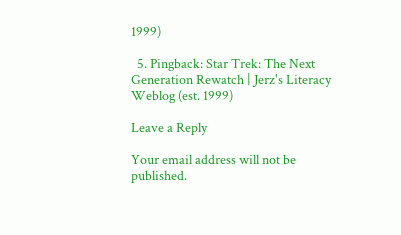1999)

  5. Pingback: Star Trek: The Next Generation Rewatch | Jerz's Literacy Weblog (est. 1999)

Leave a Reply

Your email address will not be published.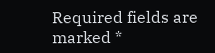Required fields are marked *